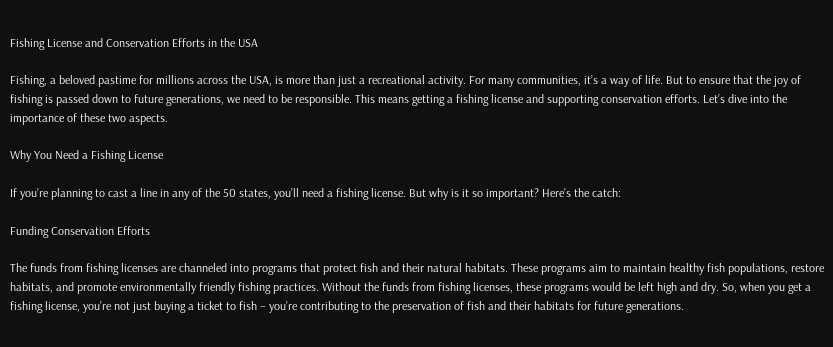Fishing License and Conservation Efforts in the USA

Fishing, a beloved pastime for millions across the USA, is more than just a recreational activity. For many communities, it’s a way of life. But to ensure that the joy of fishing is passed down to future generations, we need to be responsible. This means getting a fishing license and supporting conservation efforts. Let’s dive into the importance of these two aspects.

Why You Need a Fishing License

If you’re planning to cast a line in any of the 50 states, you’ll need a fishing license. But why is it so important? Here’s the catch:

Funding Conservation Efforts

The funds from fishing licenses are channeled into programs that protect fish and their natural habitats. These programs aim to maintain healthy fish populations, restore habitats, and promote environmentally friendly fishing practices. Without the funds from fishing licenses, these programs would be left high and dry. So, when you get a fishing license, you’re not just buying a ticket to fish – you’re contributing to the preservation of fish and their habitats for future generations.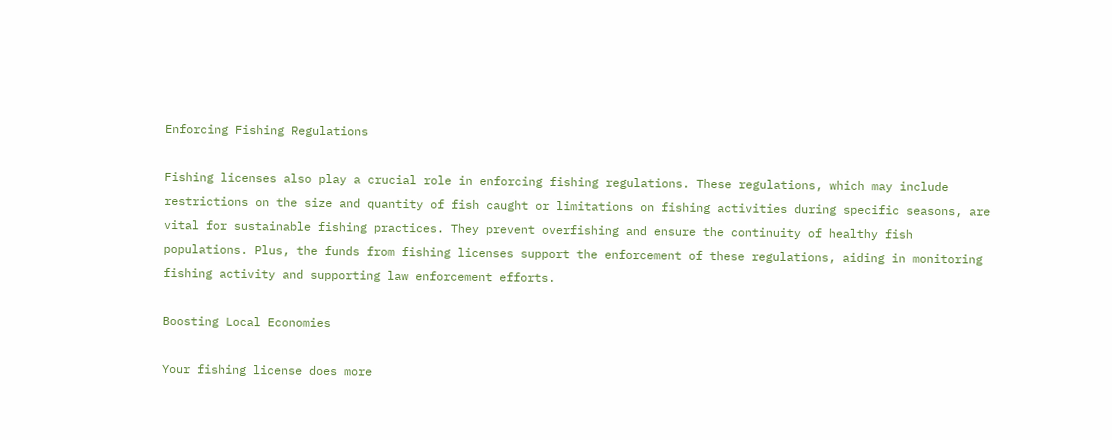Enforcing Fishing Regulations

Fishing licenses also play a crucial role in enforcing fishing regulations. These regulations, which may include restrictions on the size and quantity of fish caught or limitations on fishing activities during specific seasons, are vital for sustainable fishing practices. They prevent overfishing and ensure the continuity of healthy fish populations. Plus, the funds from fishing licenses support the enforcement of these regulations, aiding in monitoring fishing activity and supporting law enforcement efforts.

Boosting Local Economies

Your fishing license does more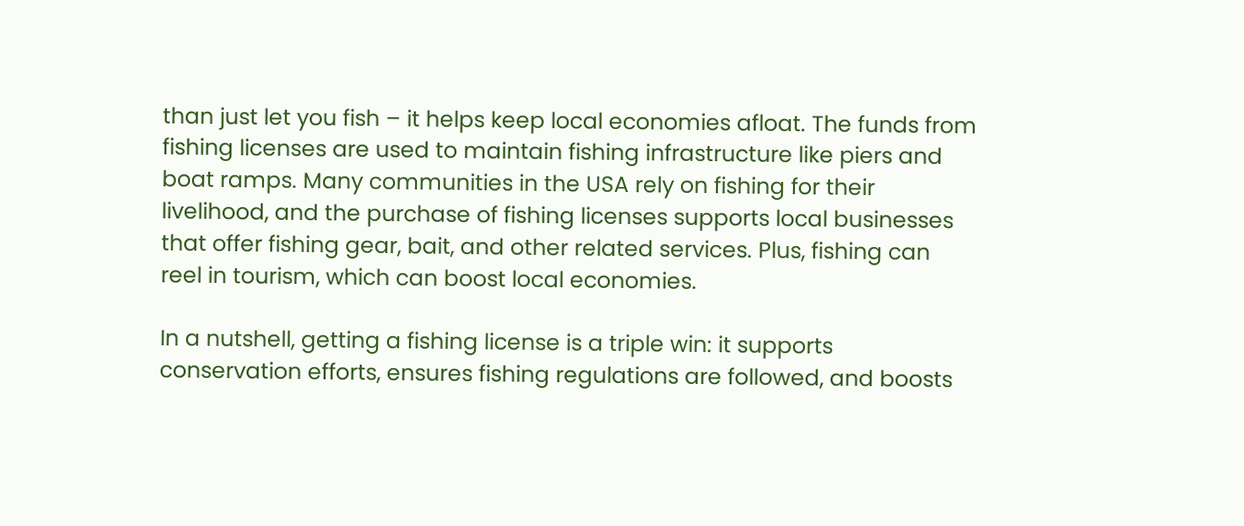than just let you fish – it helps keep local economies afloat. The funds from fishing licenses are used to maintain fishing infrastructure like piers and boat ramps. Many communities in the USA rely on fishing for their livelihood, and the purchase of fishing licenses supports local businesses that offer fishing gear, bait, and other related services. Plus, fishing can reel in tourism, which can boost local economies.

In a nutshell, getting a fishing license is a triple win: it supports conservation efforts, ensures fishing regulations are followed, and boosts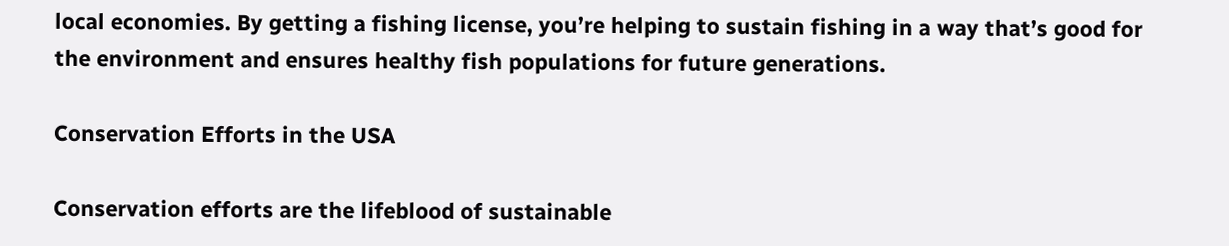local economies. By getting a fishing license, you’re helping to sustain fishing in a way that’s good for the environment and ensures healthy fish populations for future generations.

Conservation Efforts in the USA

Conservation efforts are the lifeblood of sustainable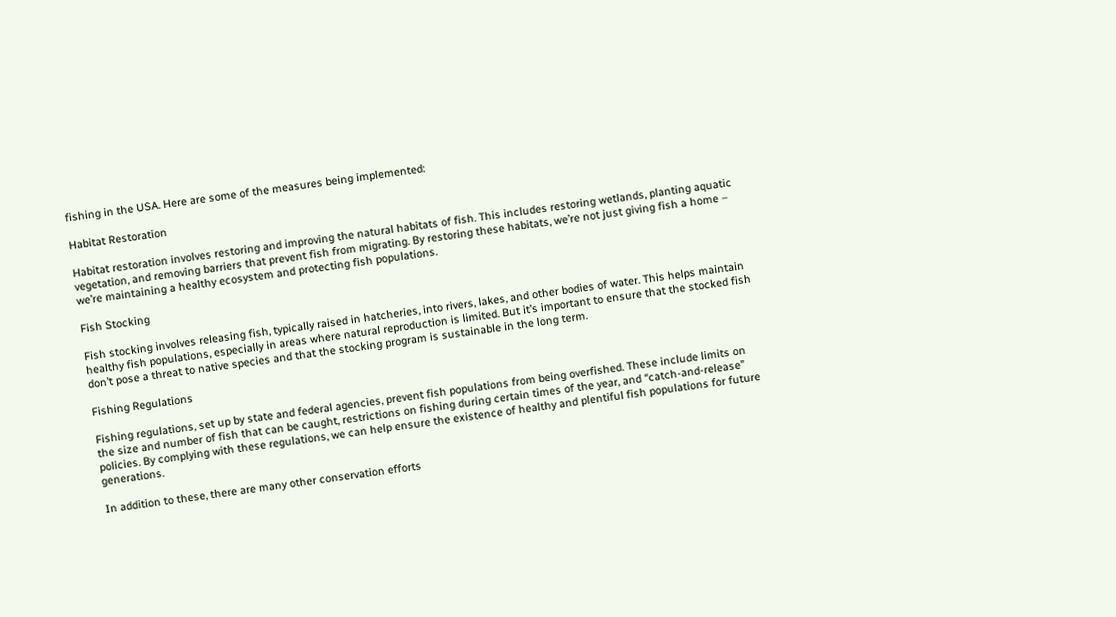fishing in the USA. Here are some of the measures being implemented:

Habitat Restoration

Habitat restoration involves restoring and improving the natural habitats of fish. This includes restoring wetlands, planting aquatic vegetation, and removing barriers that prevent fish from migrating. By restoring these habitats, we’re not just giving fish a home – we’re maintaining a healthy ecosystem and protecting fish populations.

Fish Stocking

Fish stocking involves releasing fish, typically raised in hatcheries, into rivers, lakes, and other bodies of water. This helps maintain healthy fish populations, especially in areas where natural reproduction is limited. But it’s important to ensure that the stocked fish don’t pose a threat to native species and that the stocking program is sustainable in the long term.

Fishing Regulations

Fishing regulations, set up by state and federal agencies, prevent fish populations from being overfished. These include limits on the size and number of fish that can be caught, restrictions on fishing during certain times of the year, and “catch-and-release” policies. By complying with these regulations, we can help ensure the existence of healthy and plentiful fish populations for future generations.

In addition to these, there are many other conservation efforts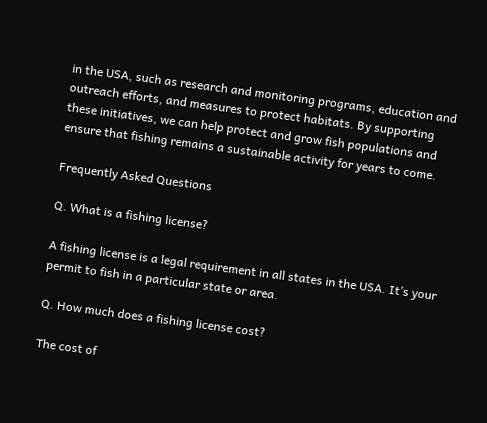in the USA, such as research and monitoring programs, education and outreach efforts, and measures to protect habitats. By supporting these initiatives, we can help protect and grow fish populations and ensure that fishing remains a sustainable activity for years to come.

Frequently Asked Questions

Q. What is a fishing license?

A fishing license is a legal requirement in all states in the USA. It’s your permit to fish in a particular state or area.

Q. How much does a fishing license cost?

The cost of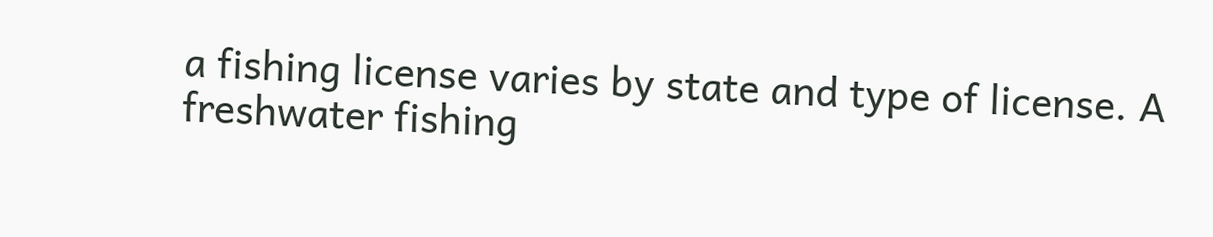a fishing license varies by state and type of license. A freshwater fishing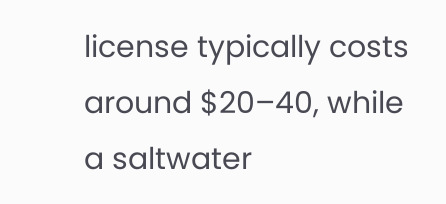license typically costs around $20–40, while a saltwater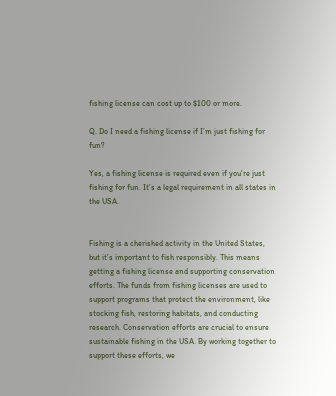fishing license can cost up to $100 or more.

Q. Do I need a fishing license if I’m just fishing for fun?

Yes, a fishing license is required even if you’re just fishing for fun. It’s a legal requirement in all states in the USA.


Fishing is a cherished activity in the United States, but it’s important to fish responsibly. This means getting a fishing license and supporting conservation efforts. The funds from fishing licenses are used to support programs that protect the environment, like stocking fish, restoring habitats, and conducting research. Conservation efforts are crucial to ensure sustainable fishing in the USA. By working together to support these efforts, we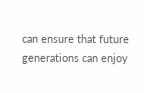can ensure that future generations can enjoy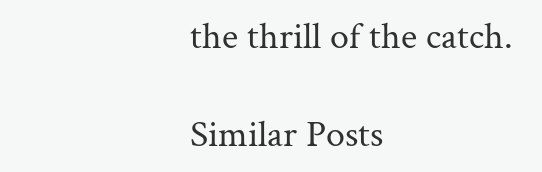the thrill of the catch.

Similar Posts